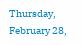Thursday, February 28,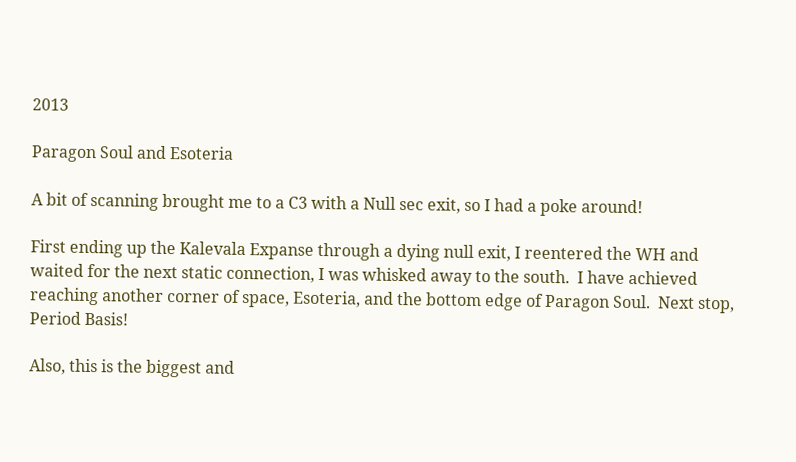2013

Paragon Soul and Esoteria

A bit of scanning brought me to a C3 with a Null sec exit, so I had a poke around!

First ending up the Kalevala Expanse through a dying null exit, I reentered the WH and waited for the next static connection, I was whisked away to the south.  I have achieved reaching another corner of space, Esoteria, and the bottom edge of Paragon Soul.  Next stop, Period Basis!

Also, this is the biggest and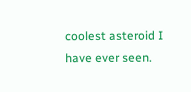coolest asteroid I have ever seen.